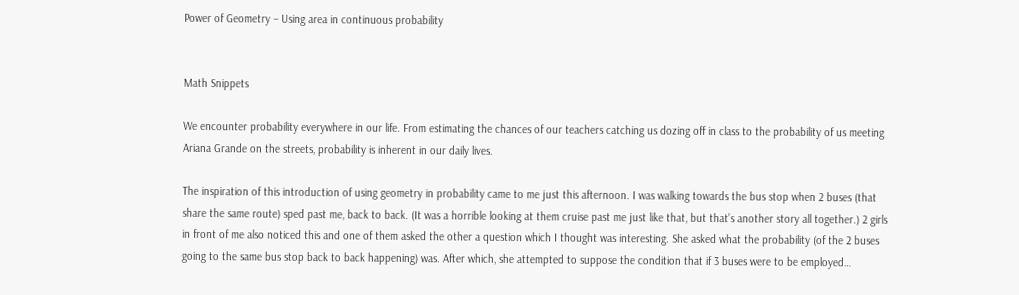Power of Geometry – Using area in continuous probability


Math Snippets

We encounter probability everywhere in our life. From estimating the chances of our teachers catching us dozing off in class to the probability of us meeting Ariana Grande on the streets, probability is inherent in our daily lives.

The inspiration of this introduction of using geometry in probability came to me just this afternoon. I was walking towards the bus stop when 2 buses (that share the same route) sped past me, back to back. (It was a horrible looking at them cruise past me just like that, but that’s another story all together.) 2 girls in front of me also noticed this and one of them asked the other a question which I thought was interesting. She asked what the probability (of the 2 buses going to the same bus stop back to back happening) was. After which, she attempted to suppose the condition that if 3 buses were to be employed…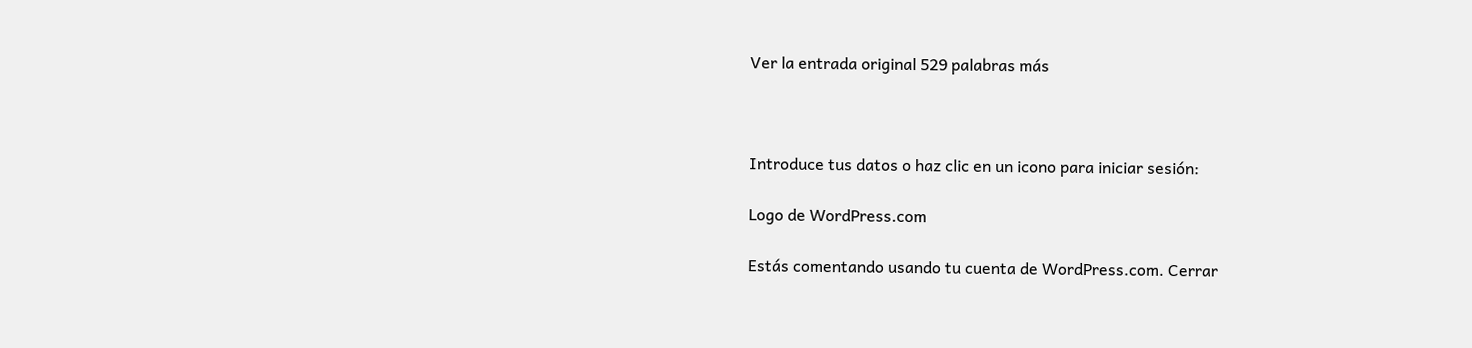Ver la entrada original 529 palabras más



Introduce tus datos o haz clic en un icono para iniciar sesión:

Logo de WordPress.com

Estás comentando usando tu cuenta de WordPress.com. Cerrar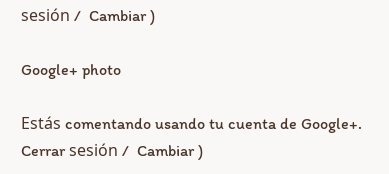sesión /  Cambiar )

Google+ photo

Estás comentando usando tu cuenta de Google+. Cerrar sesión /  Cambiar )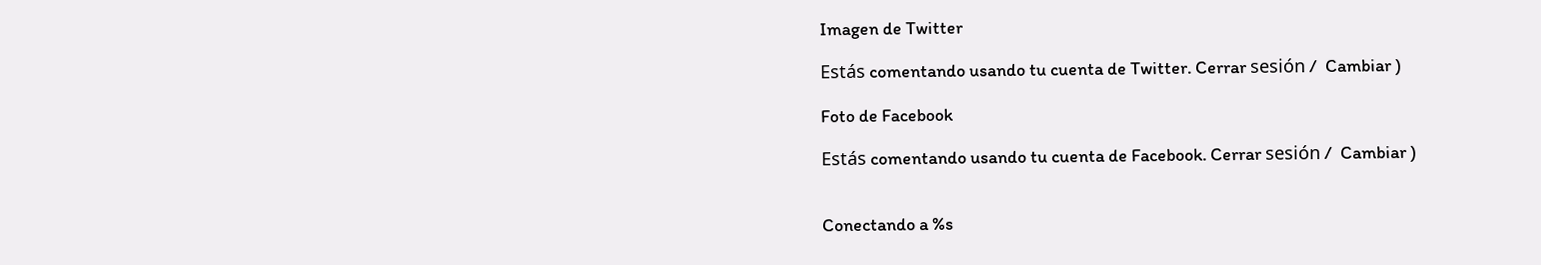Imagen de Twitter

Estás comentando usando tu cuenta de Twitter. Cerrar sesión /  Cambiar )

Foto de Facebook

Estás comentando usando tu cuenta de Facebook. Cerrar sesión /  Cambiar )


Conectando a %s